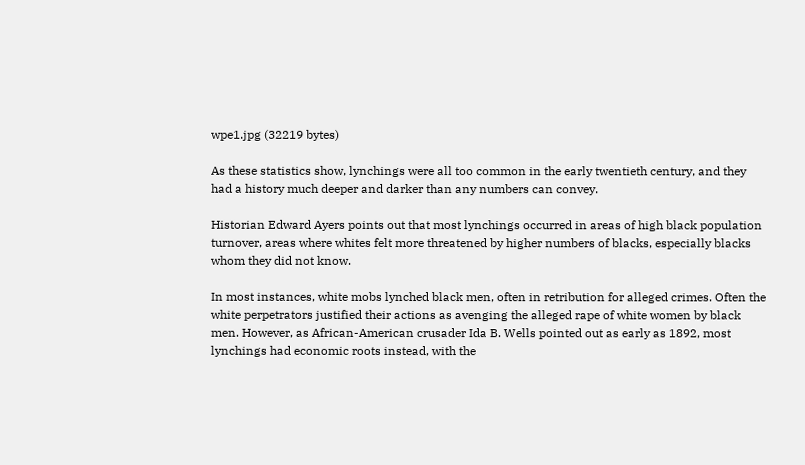wpe1.jpg (32219 bytes)

As these statistics show, lynchings were all too common in the early twentieth century, and they had a history much deeper and darker than any numbers can convey.

Historian Edward Ayers points out that most lynchings occurred in areas of high black population turnover, areas where whites felt more threatened by higher numbers of blacks, especially blacks whom they did not know.

In most instances, white mobs lynched black men, often in retribution for alleged crimes. Often the white perpetrators justified their actions as avenging the alleged rape of white women by black men. However, as African-American crusader Ida B. Wells pointed out as early as 1892, most lynchings had economic roots instead, with the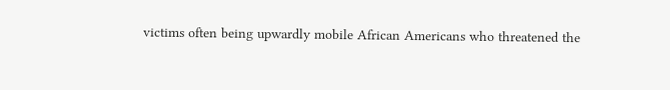victims often being upwardly mobile African Americans who threatened the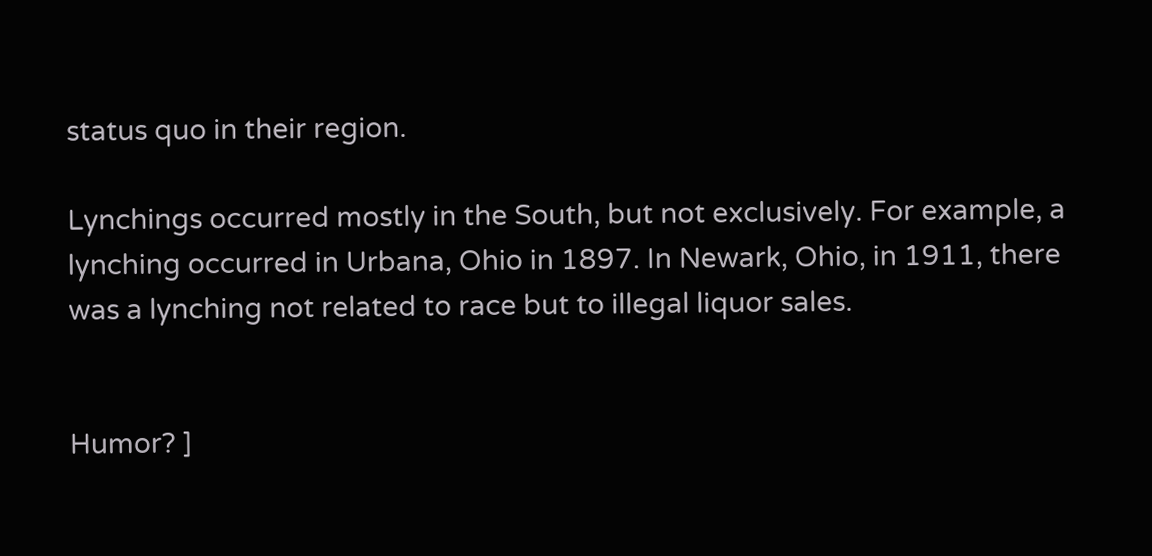status quo in their region.

Lynchings occurred mostly in the South, but not exclusively. For example, a lynching occurred in Urbana, Ohio in 1897. In Newark, Ohio, in 1911, there was a lynching not related to race but to illegal liquor sales.


Humor? ]